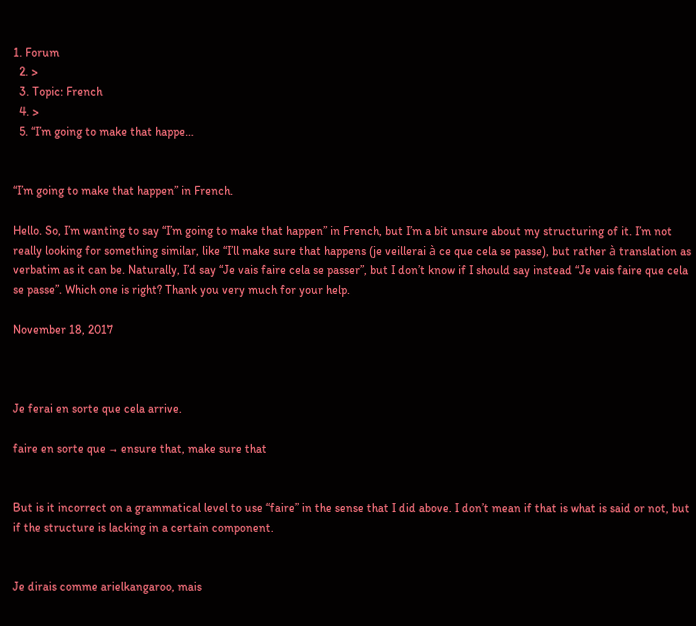1. Forum
  2. >
  3. Topic: French
  4. >
  5. “I’m going to make that happe…


“I’m going to make that happen” in French.

Hello. So, I’m wanting to say “I’m going to make that happen” in French, but I’m a bit unsure about my structuring of it. I’m not really looking for something similar, like “I’ll make sure that happens (je veillerai à ce que cela se passe), but rather à translation as verbatim as it can be. Naturally, I’d say “Je vais faire cela se passer”, but I don’t know if I should say instead “Je vais faire que cela se passe”. Which one is right? Thank you very much for your help.

November 18, 2017



Je ferai en sorte que cela arrive.

faire en sorte que → ensure that, make sure that


But is it incorrect on a grammatical level to use “faire” in the sense that I did above. I don’t mean if that is what is said or not, but if the structure is lacking in a certain component.


Je dirais comme arielkangaroo, mais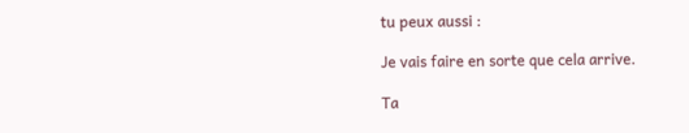tu peux aussi :

Je vais faire en sorte que cela arrive.

Ta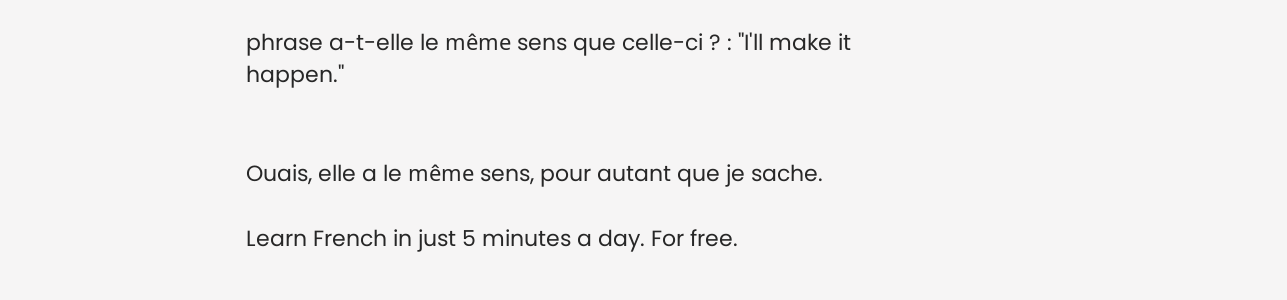phrase a-t-elle le même sens que celle-ci ? : "I'll make it happen."


Ouais, elle a le même sens, pour autant que je sache.

Learn French in just 5 minutes a day. For free.